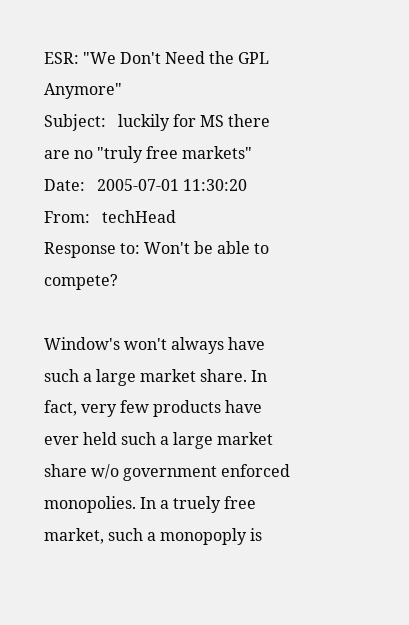ESR: "We Don't Need the GPL Anymore"
Subject:   luckily for MS there are no "truly free markets"
Date:   2005-07-01 11:30:20
From:   techHead
Response to: Won't be able to compete?

Window's won't always have such a large market share. In fact, very few products have ever held such a large market share w/o government enforced monopolies. In a truely free market, such a monopoply is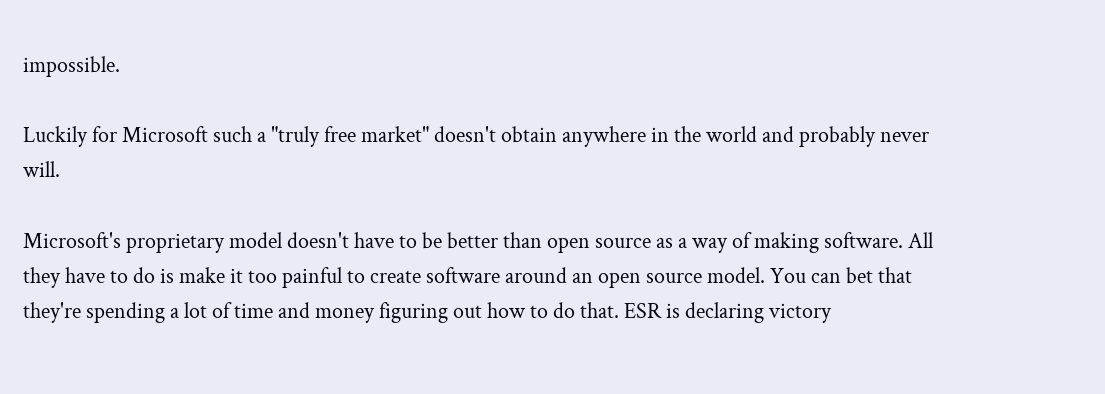impossible.

Luckily for Microsoft such a "truly free market" doesn't obtain anywhere in the world and probably never will.

Microsoft's proprietary model doesn't have to be better than open source as a way of making software. All they have to do is make it too painful to create software around an open source model. You can bet that they're spending a lot of time and money figuring out how to do that. ESR is declaring victory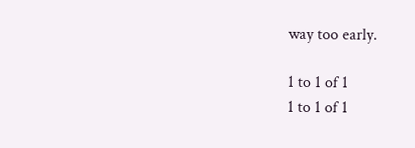way too early.

1 to 1 of 1
1 to 1 of 1